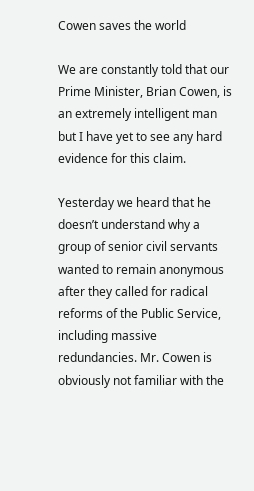Cowen saves the world

We are constantly told that our Prime Minister, Brian Cowen, is an extremely intelligent man but I have yet to see any hard evidence for this claim.

Yesterday we heard that he doesn’t understand why a group of senior civil servants wanted to remain anonymous after they called for radical reforms of the Public Service, including massive redundancies. Mr. Cowen is obviously not familiar with the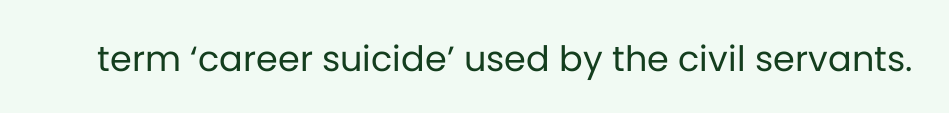term ‘career suicide’ used by the civil servants.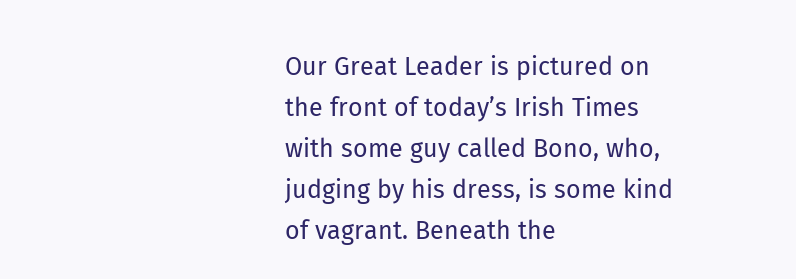Our Great Leader is pictured on the front of today’s Irish Times with some guy called Bono, who, judging by his dress, is some kind of vagrant. Beneath the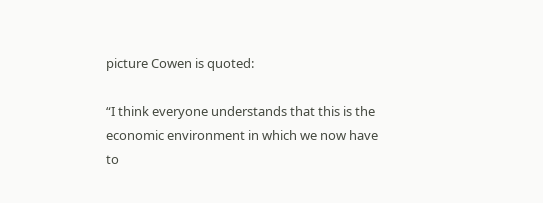picture Cowen is quoted:

“I think everyone understands that this is the economic environment in which we now have to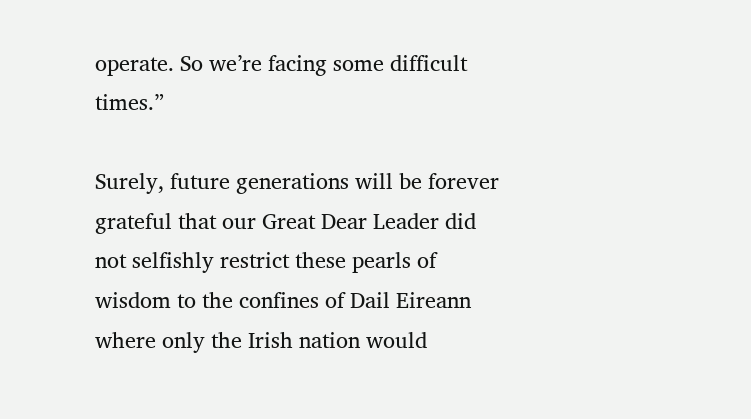operate. So we’re facing some difficult times.”

Surely, future generations will be forever grateful that our Great Dear Leader did not selfishly restrict these pearls of wisdom to the confines of Dail Eireann where only the Irish nation would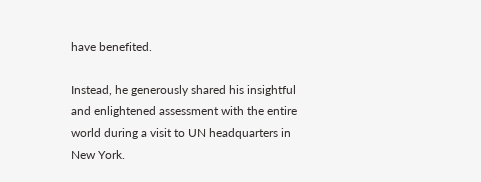have benefited.

Instead, he generously shared his insightful and enlightened assessment with the entire world during a visit to UN headquarters in New York.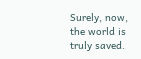Surely, now, the world is truly saved.